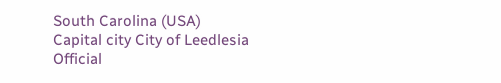South Carolina (USA)
Capital city City of Leedlesia
Official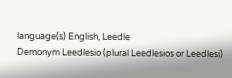language(s) English, Leedle
Demonym Leedlesio (plural Leedlesios or Leedlesi)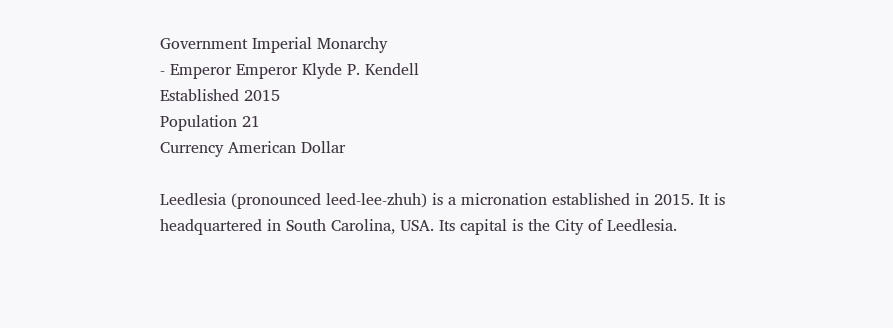Government Imperial Monarchy
- Emperor Emperor Klyde P. Kendell
Established 2015
Population 21
Currency American Dollar

Leedlesia (pronounced leed-lee-zhuh) is a micronation established in 2015. It is headquartered in South Carolina, USA. Its capital is the City of Leedlesia.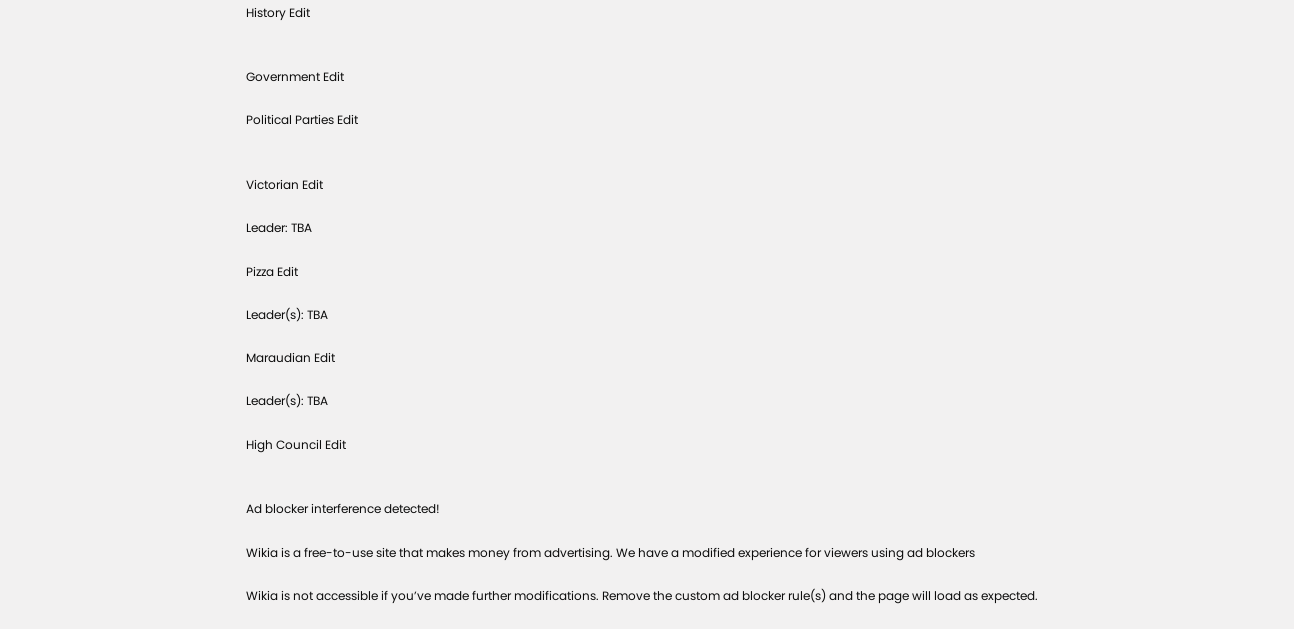History Edit


Government Edit

Political Parties Edit


Victorian Edit

Leader: TBA

Pizza Edit

Leader(s): TBA

Maraudian Edit

Leader(s): TBA

High Council Edit


Ad blocker interference detected!

Wikia is a free-to-use site that makes money from advertising. We have a modified experience for viewers using ad blockers

Wikia is not accessible if you’ve made further modifications. Remove the custom ad blocker rule(s) and the page will load as expected.